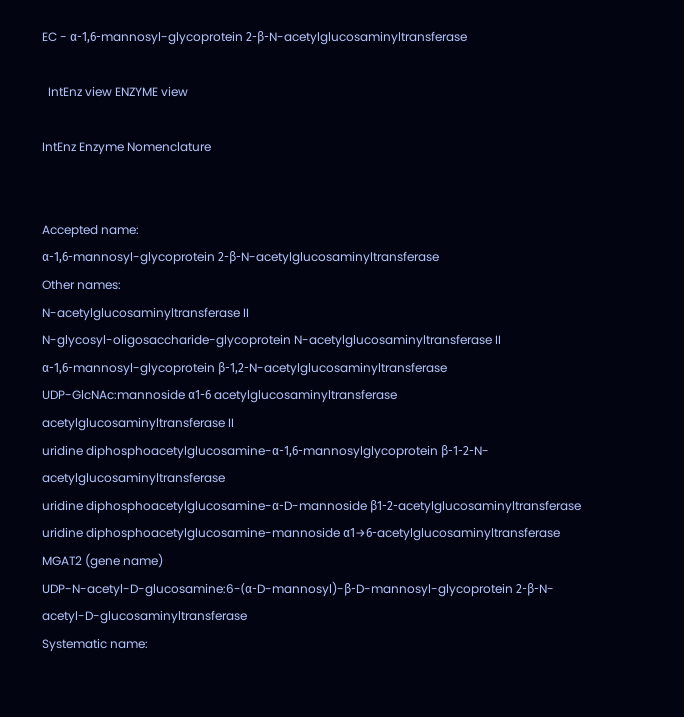EC - α-1,6-mannosyl-glycoprotein 2-β-N-acetylglucosaminyltransferase

  IntEnz view ENZYME view

IntEnz Enzyme Nomenclature


Accepted name:
α-1,6-mannosyl-glycoprotein 2-β-N-acetylglucosaminyltransferase
Other names:
N-acetylglucosaminyltransferase II
N-glycosyl-oligosaccharide-glycoprotein N-acetylglucosaminyltransferase II
α-1,6-mannosyl-glycoprotein β-1,2-N-acetylglucosaminyltransferase
UDP-GlcNAc:mannoside α1-6 acetylglucosaminyltransferase
acetylglucosaminyltransferase II
uridine diphosphoacetylglucosamine-α-1,6-mannosylglycoprotein β-1-2-N-acetylglucosaminyltransferase
uridine diphosphoacetylglucosamine-α-D-mannoside β1-2-acetylglucosaminyltransferase
uridine diphosphoacetylglucosamine-mannoside α1→6-acetylglucosaminyltransferase
MGAT2 (gene name)
UDP-N-acetyl-D-glucosamine:6-(α-D-mannosyl)-β-D-mannosyl-glycoprotein 2-β-N-acetyl-D-glucosaminyltransferase
Systematic name: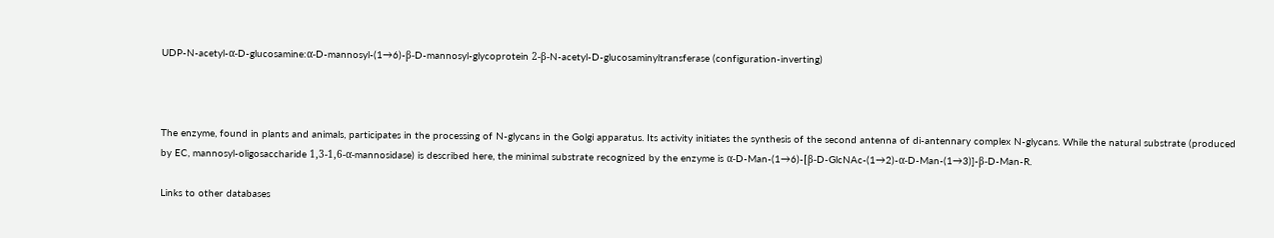UDP-N-acetyl-α-D-glucosamine:α-D-mannosyl-(1→6)-β-D-mannosyl-glycoprotein 2-β-N-acetyl-D-glucosaminyltransferase (configuration-inverting)



The enzyme, found in plants and animals, participates in the processing of N-glycans in the Golgi apparatus. Its activity initiates the synthesis of the second antenna of di-antennary complex N-glycans. While the natural substrate (produced by EC, mannosyl-oligosaccharide 1,3-1,6-α-mannosidase) is described here, the minimal substrate recognized by the enzyme is α-D-Man-(1→6)-[β-D-GlcNAc-(1→2)-α-D-Man-(1→3)]-β-D-Man-R.

Links to other databases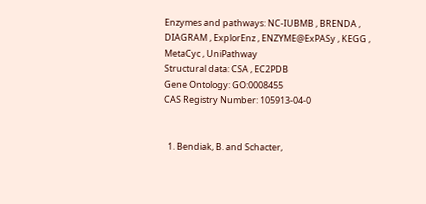Enzymes and pathways: NC-IUBMB , BRENDA , DIAGRAM , ExplorEnz , ENZYME@ExPASy , KEGG , MetaCyc , UniPathway
Structural data: CSA , EC2PDB
Gene Ontology: GO:0008455
CAS Registry Number: 105913-04-0


  1. Bendiak, B. and Schacter,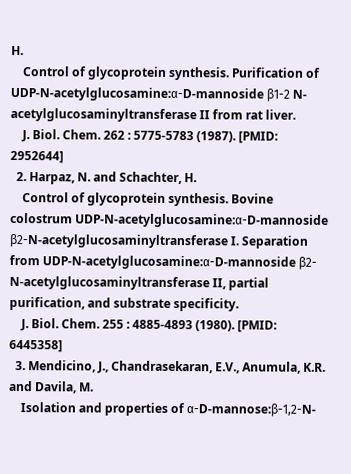H.
    Control of glycoprotein synthesis. Purification of UDP-N-acetylglucosamine:α-D-mannoside β1-2 N-acetylglucosaminyltransferase II from rat liver.
    J. Biol. Chem. 262 : 5775-5783 (1987). [PMID: 2952644]
  2. Harpaz, N. and Schachter, H.
    Control of glycoprotein synthesis. Bovine colostrum UDP-N-acetylglucosamine:α-D-mannoside β2-N-acetylglucosaminyltransferase I. Separation from UDP-N-acetylglucosamine:α-D-mannoside β2-N-acetylglucosaminyltransferase II, partial purification, and substrate specificity.
    J. Biol. Chem. 255 : 4885-4893 (1980). [PMID: 6445358]
  3. Mendicino, J., Chandrasekaran, E.V., Anumula, K.R. and Davila, M.
    Isolation and properties of α-D-mannose:β-1,2-N-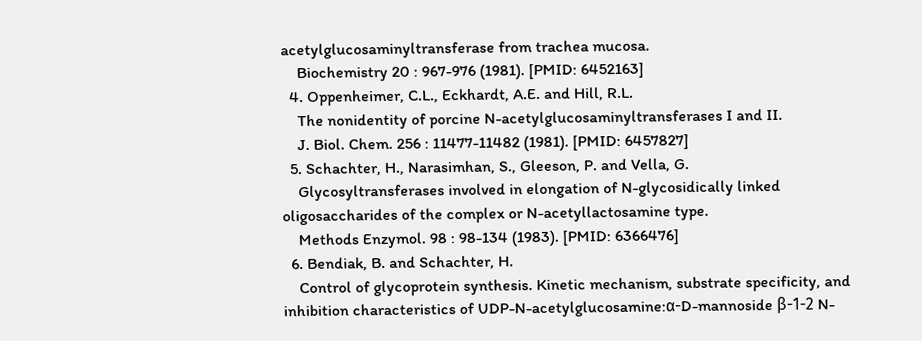acetylglucosaminyltransferase from trachea mucosa.
    Biochemistry 20 : 967-976 (1981). [PMID: 6452163]
  4. Oppenheimer, C.L., Eckhardt, A.E. and Hill, R.L.
    The nonidentity of porcine N-acetylglucosaminyltransferases I and II.
    J. Biol. Chem. 256 : 11477-11482 (1981). [PMID: 6457827]
  5. Schachter, H., Narasimhan, S., Gleeson, P. and Vella, G.
    Glycosyltransferases involved in elongation of N-glycosidically linked oligosaccharides of the complex or N-acetyllactosamine type.
    Methods Enzymol. 98 : 98-134 (1983). [PMID: 6366476]
  6. Bendiak, B. and Schachter, H.
    Control of glycoprotein synthesis. Kinetic mechanism, substrate specificity, and inhibition characteristics of UDP-N-acetylglucosamine:α-D-mannoside β-1-2 N-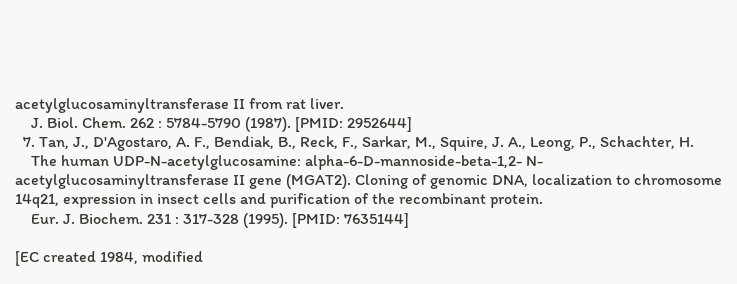acetylglucosaminyltransferase II from rat liver.
    J. Biol. Chem. 262 : 5784-5790 (1987). [PMID: 2952644]
  7. Tan, J., D'Agostaro, A. F., Bendiak, B., Reck, F., Sarkar, M., Squire, J. A., Leong, P., Schachter, H.
    The human UDP-N-acetylglucosamine: alpha-6-D-mannoside-beta-1,2- N-acetylglucosaminyltransferase II gene (MGAT2). Cloning of genomic DNA, localization to chromosome 14q21, expression in insect cells and purification of the recombinant protein.
    Eur. J. Biochem. 231 : 317-328 (1995). [PMID: 7635144]

[EC created 1984, modified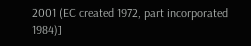2001 (EC created 1972, part incorporated 1984)]